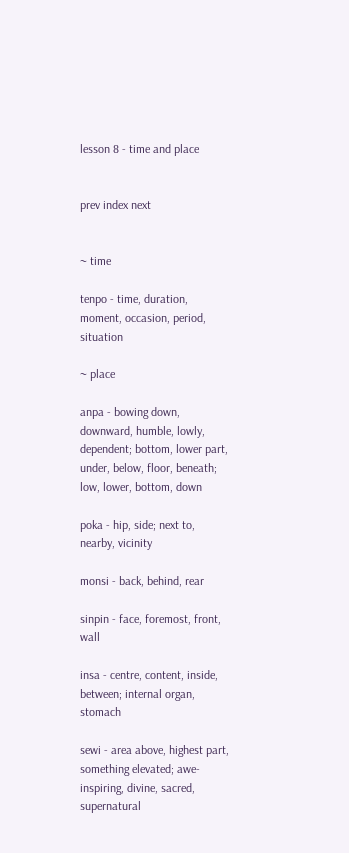lesson 8 - time and place


prev index next


~ time

tenpo - time, duration, moment, occasion, period, situation

~ place

anpa - bowing down, downward, humble, lowly, dependent; bottom, lower part, under, below, floor, beneath; low, lower, bottom, down

poka - hip, side; next to, nearby, vicinity

monsi - back, behind, rear

sinpin - face, foremost, front, wall

insa - centre, content, inside, between; internal organ, stomach

sewi - area above, highest part, something elevated; awe-inspiring, divine, sacred, supernatural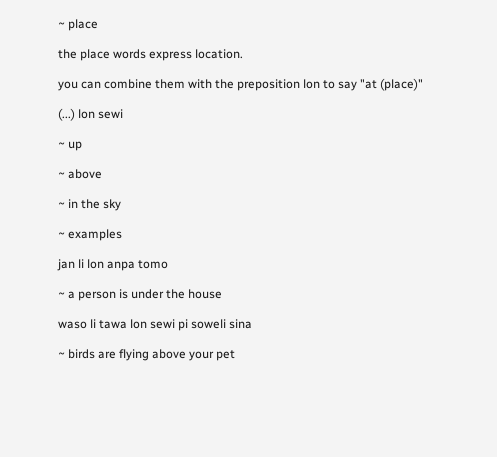~ place

the place words express location.

you can combine them with the preposition lon to say "at (place)"

(...) lon sewi

~ up

~ above

~ in the sky

~ examples

jan li lon anpa tomo

~ a person is under the house

waso li tawa lon sewi pi soweli sina

~ birds are flying above your pet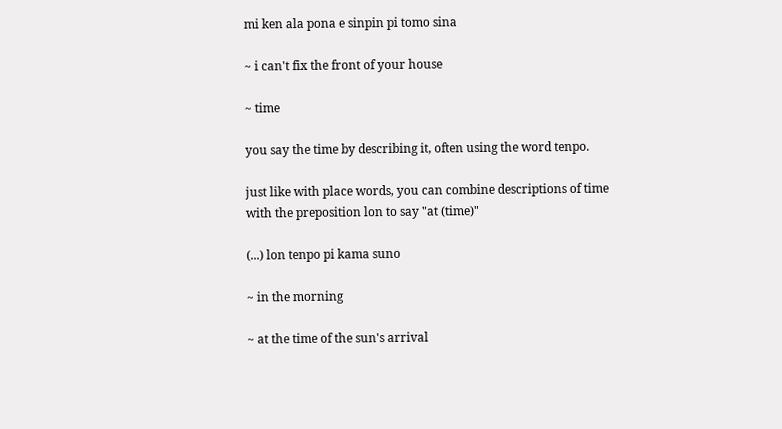mi ken ala pona e sinpin pi tomo sina

~ i can't fix the front of your house

~ time

you say the time by describing it, often using the word tenpo.

just like with place words, you can combine descriptions of time with the preposition lon to say "at (time)"

(...) lon tenpo pi kama suno

~ in the morning

~ at the time of the sun's arrival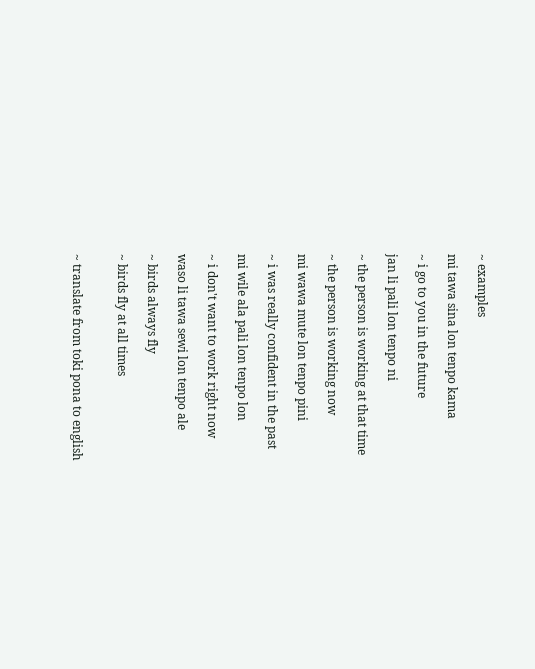~ examples

mi tawa sina lon tenpo kama

~ i go to you in the future

jan li pali lon tenpo ni

~ the person is working at that time

~ the person is working now

mi wawa mute lon tenpo pini

~ i was really confident in the past

mi wile ala pali lon tenpo lon

~ i don't want to work right now

waso li tawa sewi lon tenpo ale

~ birds always fly

~ birds fly at all times


~ translate from toki pona to english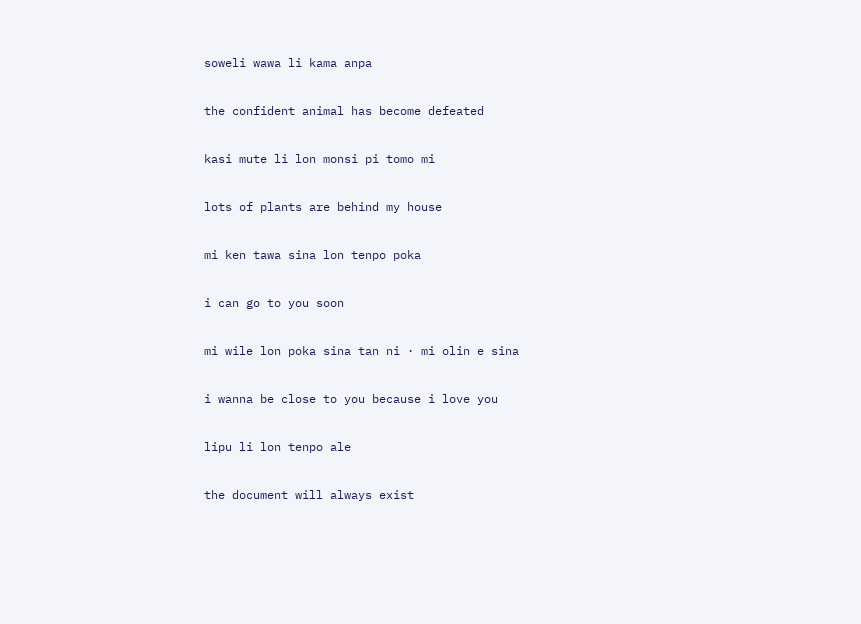soweli wawa li kama anpa

the confident animal has become defeated

kasi mute li lon monsi pi tomo mi

lots of plants are behind my house

mi ken tawa sina lon tenpo poka

i can go to you soon

mi wile lon poka sina tan ni · mi olin e sina

i wanna be close to you because i love you

lipu li lon tenpo ale

the document will always exist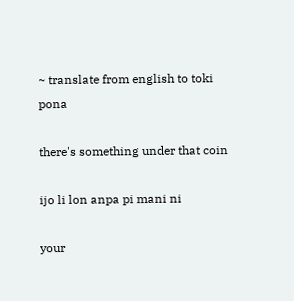~ translate from english to toki pona

there's something under that coin

ijo li lon anpa pi mani ni

your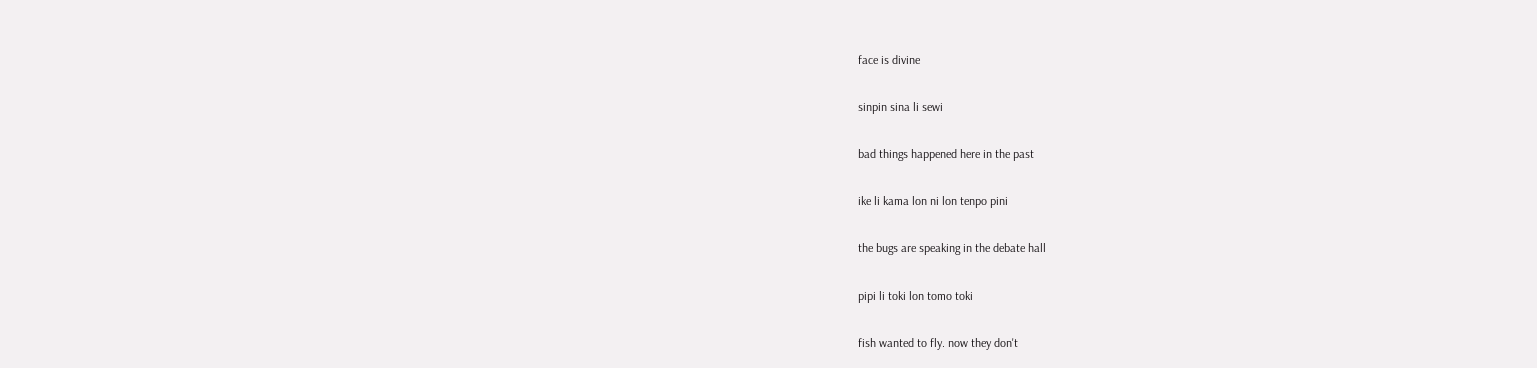face is divine

sinpin sina li sewi

bad things happened here in the past

ike li kama lon ni lon tenpo pini

the bugs are speaking in the debate hall

pipi li toki lon tomo toki

fish wanted to fly. now they don't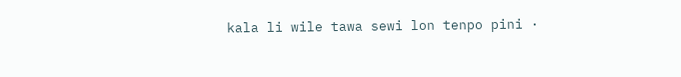kala li wile tawa sewi lon tenpo pini ·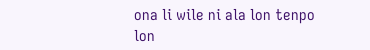ona li wile ni ala lon tenpo lon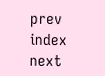prev index next